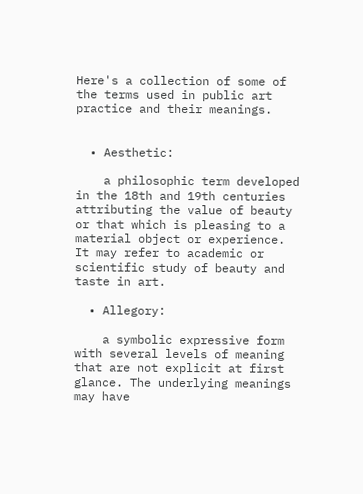Here's a collection of some of the terms used in public art practice and their meanings.


  • Aesthetic:

    a philosophic term developed in the 18th and 19th centuries attributing the value of beauty or that which is pleasing to a material object or experience.  It may refer to academic or scientific study of beauty and taste in art.

  • Allegory:

    a symbolic expressive form with several levels of meaning that are not explicit at first glance. The underlying meanings may have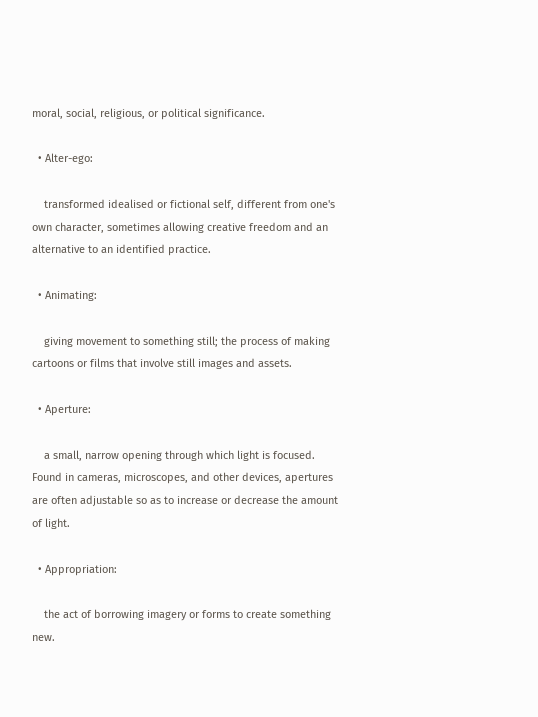moral, social, religious, or political significance.

  • Alter-ego:

    transformed idealised or fictional self, different from one's own character, sometimes allowing creative freedom and an alternative to an identified practice.

  • Animating:

    giving movement to something still; the process of making cartoons or films that involve still images and assets.

  • Aperture:

    a small, narrow opening through which light is focused. Found in cameras, microscopes, and other devices, apertures are often adjustable so as to increase or decrease the amount of light.

  • Appropriation:

    the act of borrowing imagery or forms to create something new.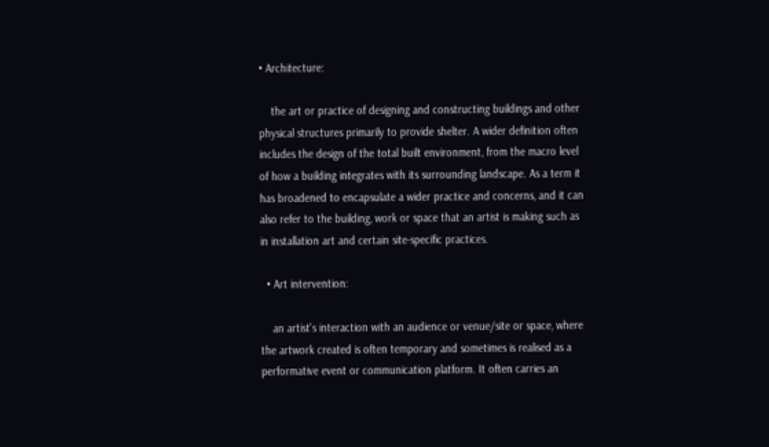• Architecture:

    the art or practice of designing and constructing buildings and other physical structures primarily to provide shelter. A wider definition often includes the design of the total built environment, from the macro level of how a building integrates with its surrounding landscape. As a term it has broadened to encapsulate a wider practice and concerns, and it can also refer to the building, work or space that an artist is making such as in installation art and certain site-specific practices.

  • Art intervention:

    an artist's interaction with an audience or venue/site or space, where the artwork created is often temporary and sometimes is realised as a performative event or communication platform. It often carries an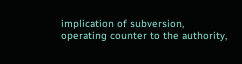implication of subversion, operating counter to the authority,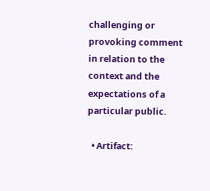challenging or provoking comment in relation to the context and the expectations of a particular public.

  • Artifact: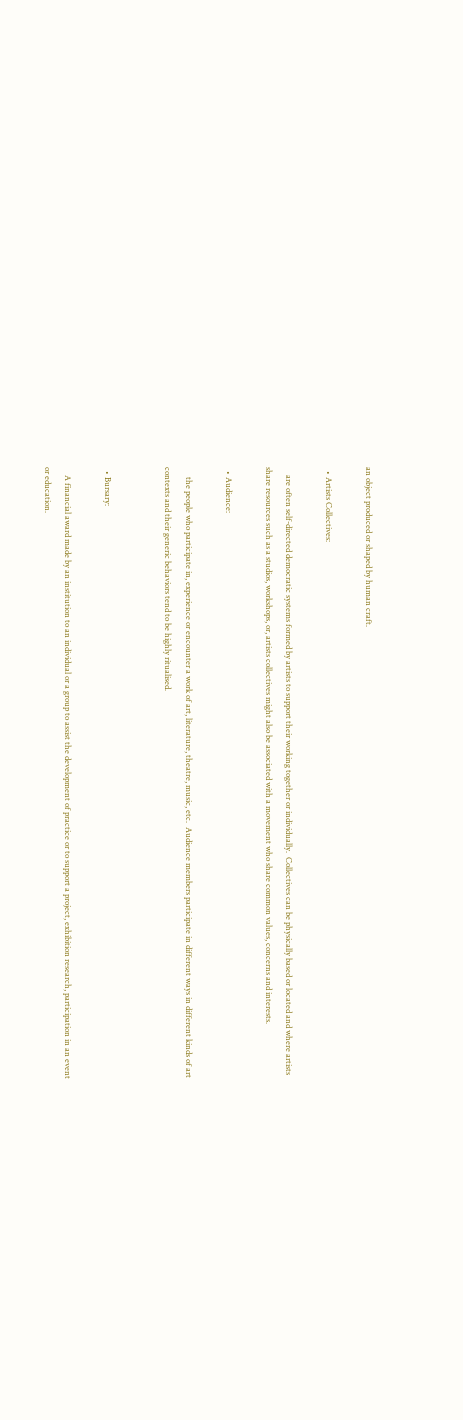an object produced or shaped by human craft.

  • Artists Collectives:

    are often self-directed democratic systems formed by artists to support their working together or individually.  Collectives can be physically based or located and where artists share resources such as a studios, workshops, or, artists collectives might also be associated with a movement who share common values, concerns and interests.

  • Audience:

     the people who participate in, experience or encounter a work of art, literature, theatre, music, etc.  Audience members participate in different ways in different kinds of art contexts and their generic behaviors tend to be highly ritualised.


  • Bursary:

    A financial award made by an institution to an individual or a group to assist the development of practice or to support a project, exhibition research, participation in an event or education.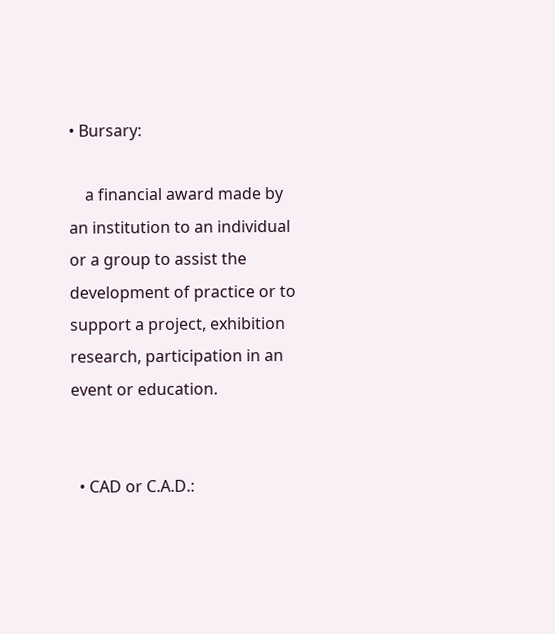• Bursary:

    a financial award made by an institution to an individual or a group to assist the development of practice or to support a project, exhibition research, participation in an event or education.


  • CAD or C.A.D.: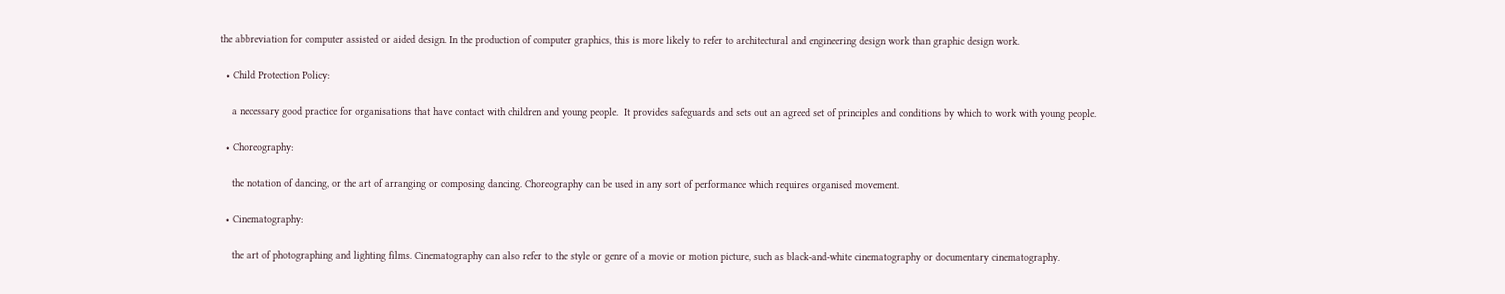the abbreviation for computer assisted or aided design. In the production of computer graphics, this is more likely to refer to architectural and engineering design work than graphic design work.

  • Child Protection Policy:

    a necessary good practice for organisations that have contact with children and young people.  It provides safeguards and sets out an agreed set of principles and conditions by which to work with young people.

  • Choreography:

    the notation of dancing, or the art of arranging or composing dancing. Choreography can be used in any sort of performance which requires organised movement.

  • Cinematography:

    the art of photographing and lighting films. Cinematography can also refer to the style or genre of a movie or motion picture, such as black-and-white cinematography or documentary cinematography.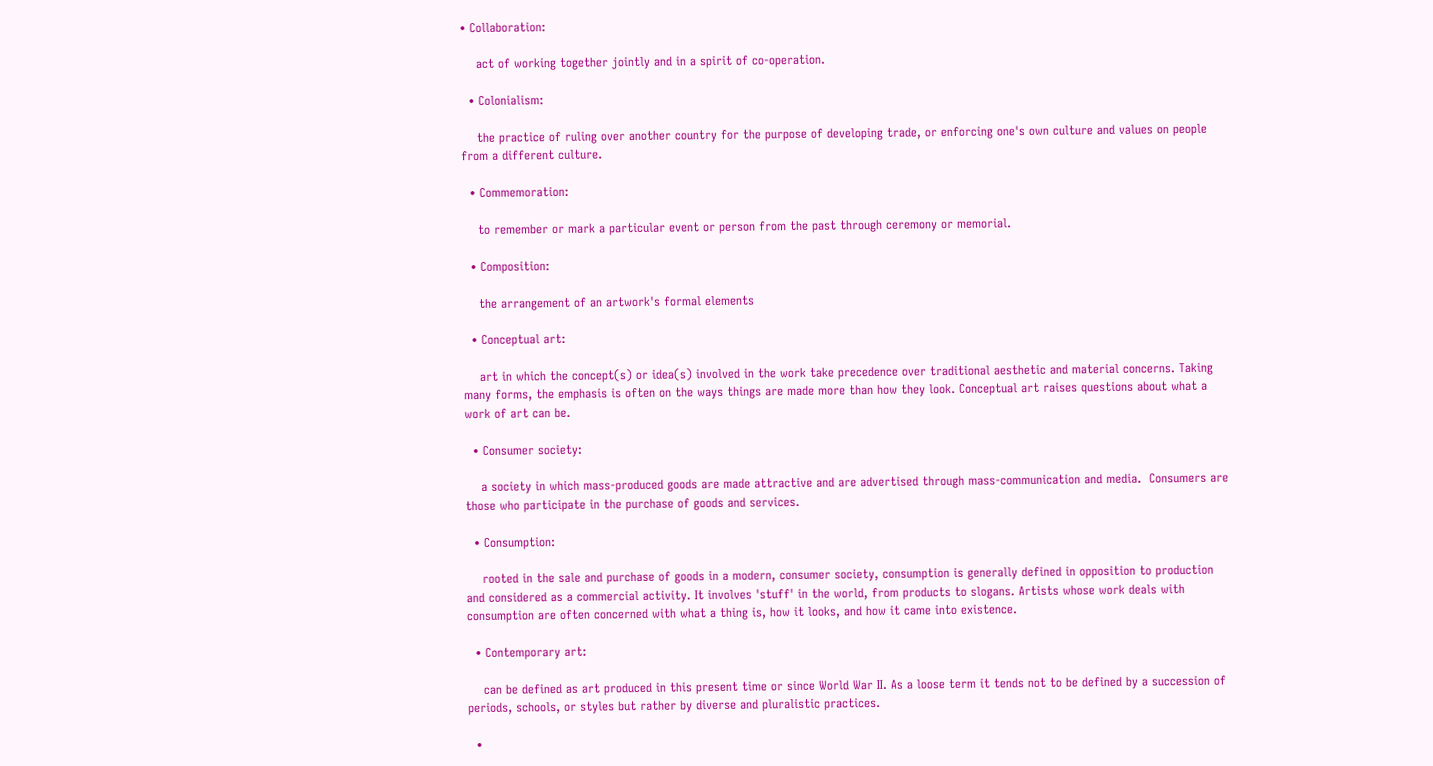• Collaboration:

    act of working together jointly and in a spirit of co-operation.

  • Colonialism:

    the practice of ruling over another country for the purpose of developing trade, or enforcing one's own culture and values on people from a different culture.

  • Commemoration:

    to remember or mark a particular event or person from the past through ceremony or memorial.

  • Composition:

    the arrangement of an artwork's formal elements

  • Conceptual art:

    art in which the concept(s) or idea(s) involved in the work take precedence over traditional aesthetic and material concerns. Taking many forms, the emphasis is often on the ways things are made more than how they look. Conceptual art raises questions about what a work of art can be.

  • Consumer society:

    a society in which mass-produced goods are made attractive and are advertised through mass-communication and media.  Consumers are those who participate in the purchase of goods and services.

  • Consumption:

    rooted in the sale and purchase of goods in a modern, consumer society, consumption is generally defined in opposition to production and considered as a commercial activity. It involves 'stuff' in the world, from products to slogans. Artists whose work deals with consumption are often concerned with what a thing is, how it looks, and how it came into existence.

  • Contemporary art:

    can be defined as art produced in this present time or since World War II. As a loose term it tends not to be defined by a succession of periods, schools, or styles but rather by diverse and pluralistic practices.

  •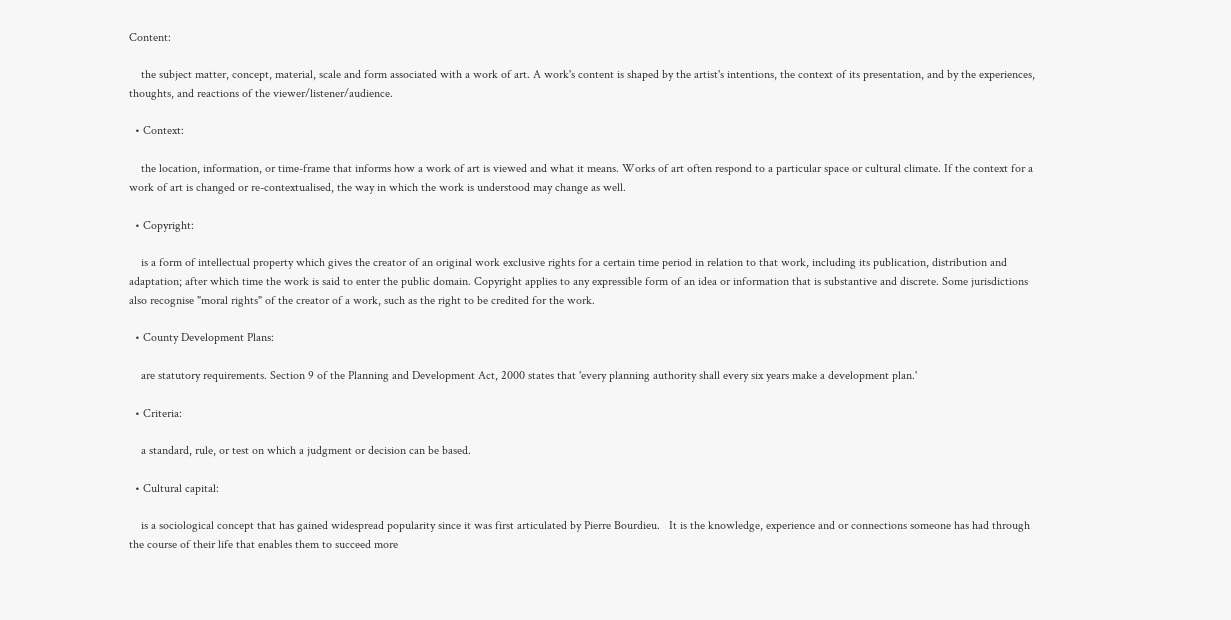Content:

    the subject matter, concept, material, scale and form associated with a work of art. A work's content is shaped by the artist's intentions, the context of its presentation, and by the experiences, thoughts, and reactions of the viewer/listener/audience.

  • Context:

    the location, information, or time-frame that informs how a work of art is viewed and what it means. Works of art often respond to a particular space or cultural climate. If the context for a work of art is changed or re-contextualised, the way in which the work is understood may change as well.

  • Copyright:

    is a form of intellectual property which gives the creator of an original work exclusive rights for a certain time period in relation to that work, including its publication, distribution and adaptation; after which time the work is said to enter the public domain. Copyright applies to any expressible form of an idea or information that is substantive and discrete. Some jurisdictions also recognise "moral rights" of the creator of a work, such as the right to be credited for the work.

  • County Development Plans:

    are statutory requirements. Section 9 of the Planning and Development Act, 2000 states that 'every planning authority shall every six years make a development plan.'

  • Criteria:

    a standard, rule, or test on which a judgment or decision can be based.

  • Cultural capital:

    is a sociological concept that has gained widespread popularity since it was first articulated by Pierre Bourdieu.   It is the knowledge, experience and or connections someone has had through the course of their life that enables them to succeed more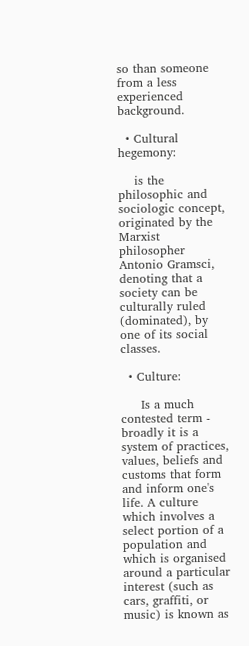so than someone from a less experienced background.

  • Cultural hegemony:

    is the philosophic and sociologic concept, originated by the Marxist philosopher Antonio Gramsci, denoting that a society can be culturally ruled (dominated), by one of its social classes.

  • Culture:

     Is a much contested term - broadly it is a system of practices, values, beliefs and customs that form and inform one's life. A culture which involves a select portion of a population and which is organised around a particular interest (such as cars, graffiti, or music) is known as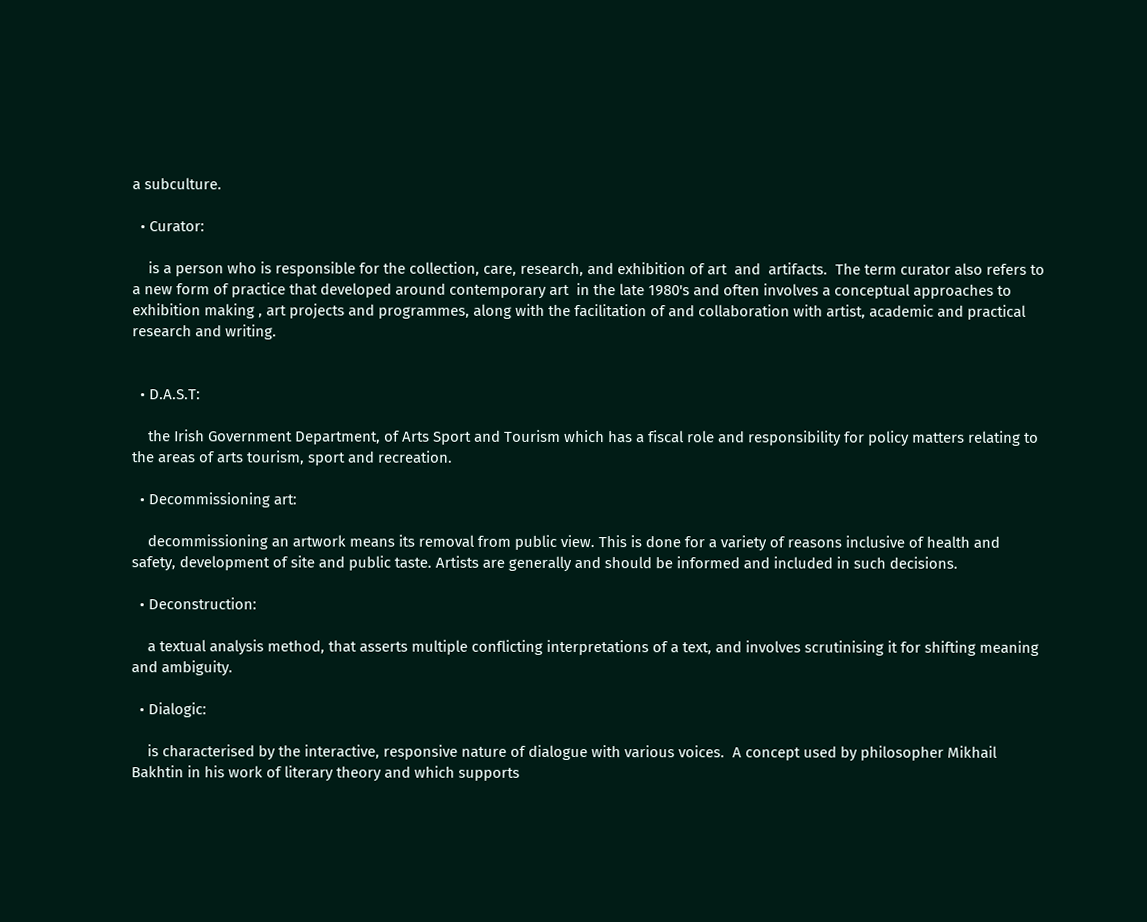a subculture.

  • Curator:

    is a person who is responsible for the collection, care, research, and exhibition of art  and  artifacts.  The term curator also refers to a new form of practice that developed around contemporary art  in the late 1980's and often involves a conceptual approaches to exhibition making , art projects and programmes, along with the facilitation of and collaboration with artist, academic and practical research and writing.


  • D.A.S.T:

    the Irish Government Department, of Arts Sport and Tourism which has a fiscal role and responsibility for policy matters relating to the areas of arts tourism, sport and recreation.

  • Decommissioning art:

    decommissioning an artwork means its removal from public view. This is done for a variety of reasons inclusive of health and safety, development of site and public taste. Artists are generally and should be informed and included in such decisions.

  • Deconstruction:

    a textual analysis method, that asserts multiple conflicting interpretations of a text, and involves scrutinising it for shifting meaning and ambiguity.

  • Dialogic:

    is characterised by the interactive, responsive nature of dialogue with various voices.  A concept used by philosopher Mikhail Bakhtin in his work of literary theory and which supports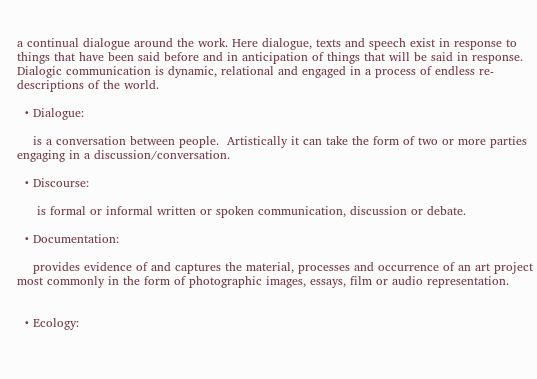a continual dialogue around the work. Here dialogue, texts and speech exist in response to things that have been said before and in anticipation of things that will be said in response.  Dialogic communication is dynamic, relational and engaged in a process of endless re-descriptions of the world.

  • Dialogue:

    is a conversation between people.  Artistically it can take the form of two or more parties engaging in a discussion/conversation.

  • Discourse:

     is formal or informal written or spoken communication, discussion or debate.

  • Documentation:

    provides evidence of and captures the material, processes and occurrence of an art project most commonly in the form of photographic images, essays, film or audio representation.


  • Ecology: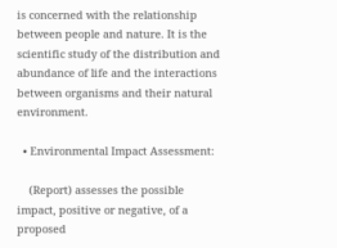is concerned with the relationship between people and nature. It is the scientific study of the distribution and abundance of life and the interactions between organisms and their natural environment.

  • Environmental Impact Assessment:

    (Report) assesses the possible impact, positive or negative, of a proposed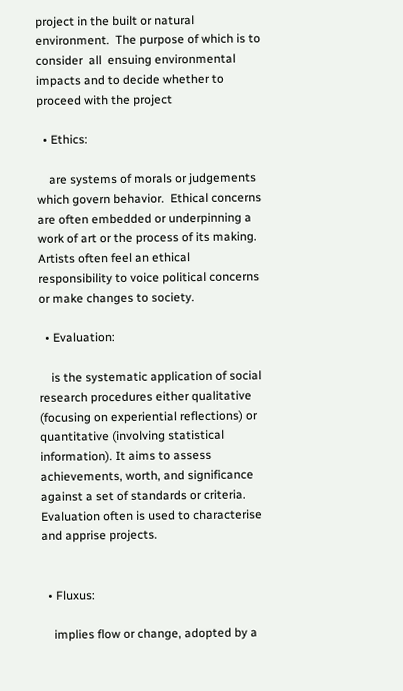project in the built or natural environment.  The purpose of which is to consider  all  ensuing environmental impacts and to decide whether to proceed with the project

  • Ethics:

    are systems of morals or judgements which govern behavior.  Ethical concerns are often embedded or underpinning a work of art or the process of its making.  Artists often feel an ethical responsibility to voice political concerns or make changes to society.

  • Evaluation:

    is the systematic application of social research procedures either qualitative (focusing on experiential reflections) or quantitative (involving statistical information). It aims to assess achievements, worth, and significance against a set of standards or criteria.  Evaluation often is used to characterise and apprise projects.


  • Fluxus:

    implies flow or change, adopted by a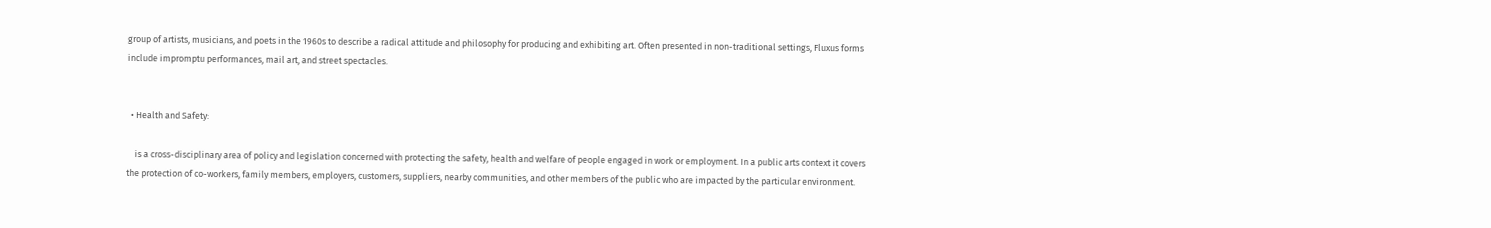group of artists, musicians, and poets in the 1960s to describe a radical attitude and philosophy for producing and exhibiting art. Often presented in non-traditional settings, Fluxus forms include impromptu performances, mail art, and street spectacles.


  • Health and Safety:

    is a cross-disciplinary area of policy and legislation concerned with protecting the safety, health and welfare of people engaged in work or employment. In a public arts context it covers the protection of co-workers, family members, employers, customers, suppliers, nearby communities, and other members of the public who are impacted by the particular environment.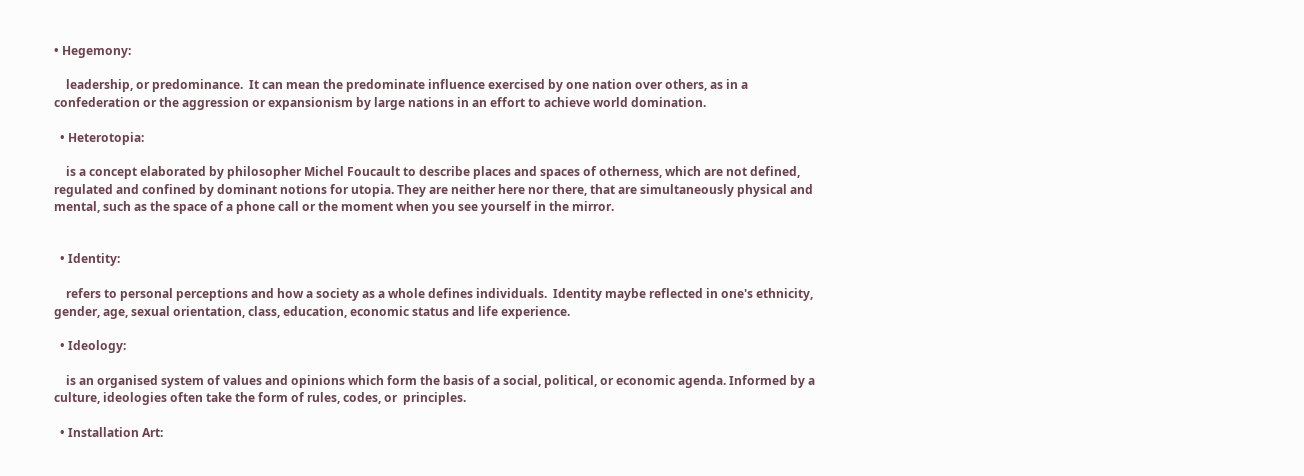• Hegemony:

    leadership, or predominance.  It can mean the predominate influence exercised by one nation over others, as in a confederation or the aggression or expansionism by large nations in an effort to achieve world domination.

  • Heterotopia:

    is a concept elaborated by philosopher Michel Foucault to describe places and spaces of otherness, which are not defined, regulated and confined by dominant notions for utopia. They are neither here nor there, that are simultaneously physical and mental, such as the space of a phone call or the moment when you see yourself in the mirror.


  • Identity:

    refers to personal perceptions and how a society as a whole defines individuals.  Identity maybe reflected in one's ethnicity, gender, age, sexual orientation, class, education, economic status and life experience.

  • Ideology:

    is an organised system of values and opinions which form the basis of a social, political, or economic agenda. Informed by a culture, ideologies often take the form of rules, codes, or  principles.

  • Installation Art: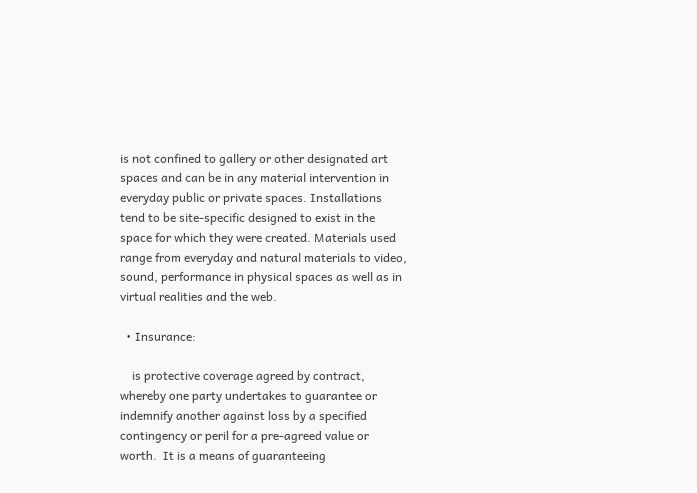is not confined to gallery or other designated art spaces and can be in any material intervention in everyday public or private spaces. Installations tend to be site-specific designed to exist in the space for which they were created. Materials used range from everyday and natural materials to video, sound, performance in physical spaces as well as in virtual realities and the web.

  • Insurance:

    is protective coverage agreed by contract, whereby one party undertakes to guarantee or indemnify another against loss by a specified contingency or peril for a pre-agreed value or worth.  It is a means of guaranteeing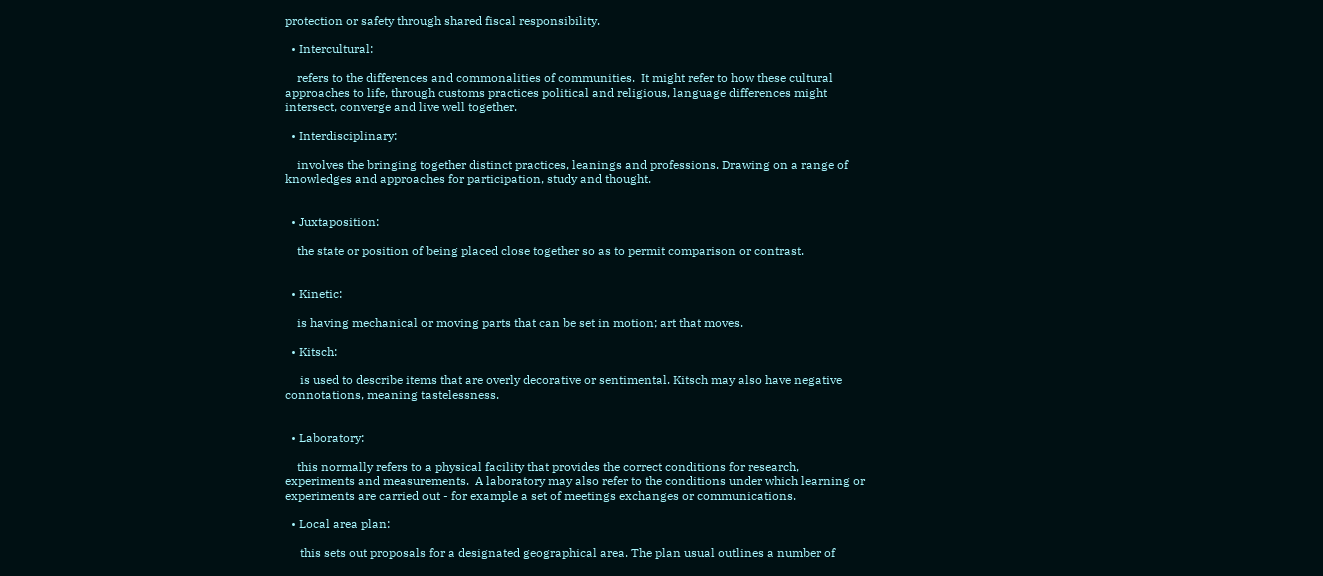protection or safety through shared fiscal responsibility.

  • Intercultural:

    refers to the differences and commonalities of communities.  It might refer to how these cultural approaches to life, through customs practices political and religious, language differences might intersect, converge and live well together.

  • Interdisciplinary:

    involves the bringing together distinct practices, leanings and professions. Drawing on a range of knowledges and approaches for participation, study and thought.


  • Juxtaposition:

    the state or position of being placed close together so as to permit comparison or contrast.


  • Kinetic:

    is having mechanical or moving parts that can be set in motion; art that moves.

  • Kitsch:

     is used to describe items that are overly decorative or sentimental. Kitsch may also have negative connotations, meaning tastelessness.


  • Laboratory:

    this normally refers to a physical facility that provides the correct conditions for research, experiments and measurements.  A laboratory may also refer to the conditions under which learning or experiments are carried out - for example a set of meetings exchanges or communications.

  • Local area plan:

     this sets out proposals for a designated geographical area. The plan usual outlines a number of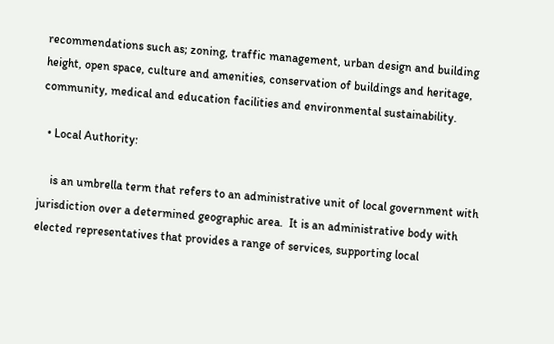recommendations such as; zoning, traffic management, urban design and building height, open space, culture and amenities, conservation of buildings and heritage, community, medical and education facilities and environmental sustainability.

  • Local Authority:

    is an umbrella term that refers to an administrative unit of local government with jurisdiction over a determined geographic area.  It is an administrative body with elected representatives that provides a range of services, supporting local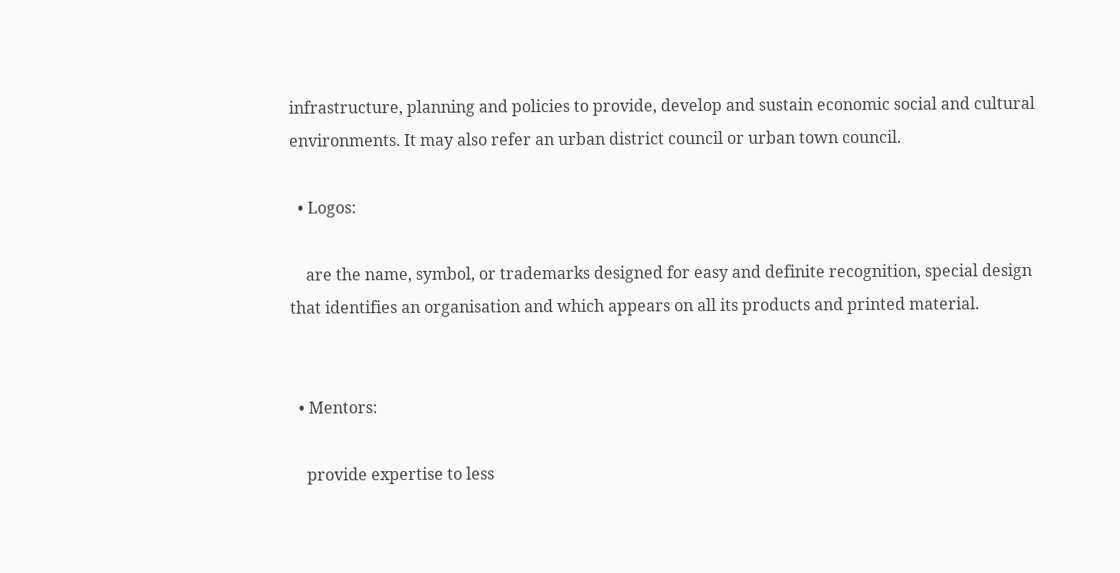infrastructure, planning and policies to provide, develop and sustain economic social and cultural environments. It may also refer an urban district council or urban town council.

  • Logos:

    are the name, symbol, or trademarks designed for easy and definite recognition, special design that identifies an organisation and which appears on all its products and printed material.


  • Mentors:

    provide expertise to less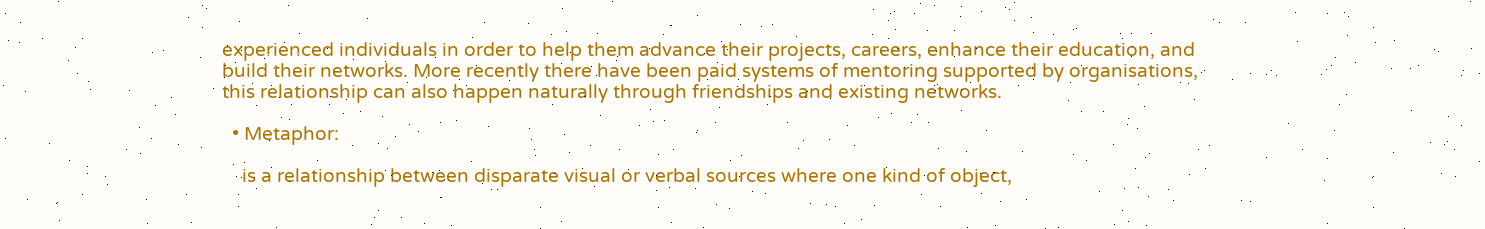experienced individuals in order to help them advance their projects, careers, enhance their education, and build their networks. More recently there have been paid systems of mentoring supported by organisations, this relationship can also happen naturally through friendships and existing networks.

  • Metaphor:

    is a relationship between disparate visual or verbal sources where one kind of object,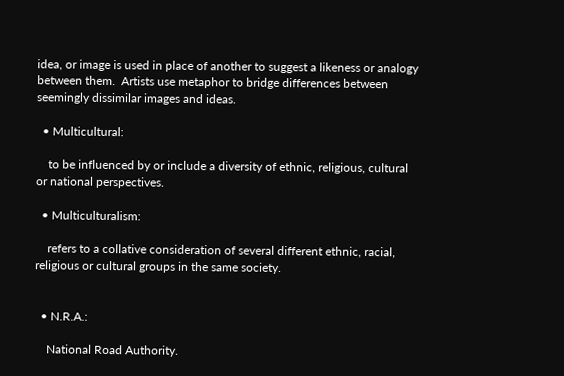idea, or image is used in place of another to suggest a likeness or analogy between them.  Artists use metaphor to bridge differences between seemingly dissimilar images and ideas.

  • Multicultural:

    to be influenced by or include a diversity of ethnic, religious, cultural or national perspectives.

  • Multiculturalism:

    refers to a collative consideration of several different ethnic, racial, religious or cultural groups in the same society.


  • N.R.A.:

    National Road Authority.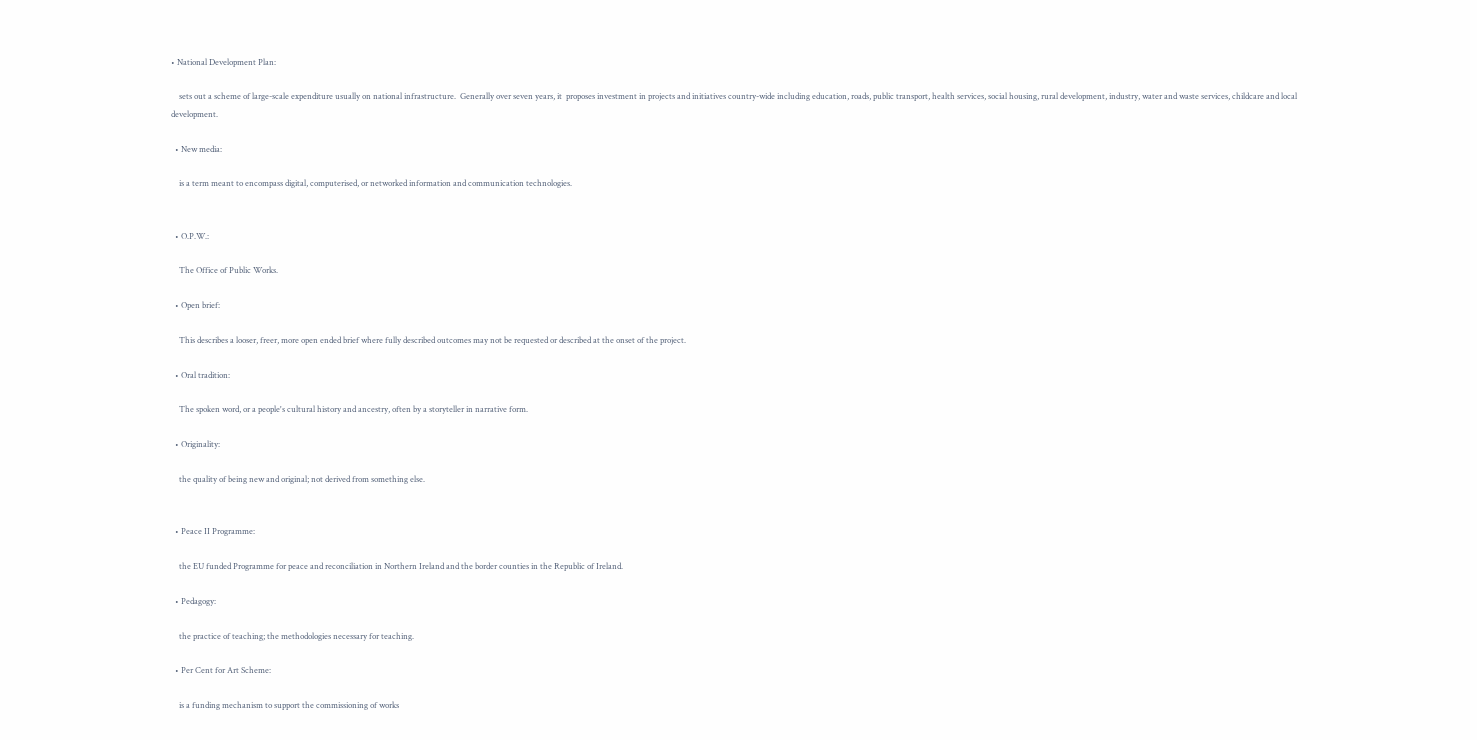• National Development Plan:

    sets out a scheme of large-scale expenditure usually on national infrastructure.  Generally over seven years, it  proposes investment in projects and initiatives country-wide including education, roads, public transport, health services, social housing, rural development, industry, water and waste services, childcare and local development.

  • New media:

    is a term meant to encompass digital, computerised, or networked information and communication technologies.


  • O.P.W.:

    The Office of Public Works.

  • Open brief:

    This describes a looser, freer, more open ended brief where fully described outcomes may not be requested or described at the onset of the project.

  • Oral tradition:

    The spoken word, or a people's cultural history and ancestry, often by a storyteller in narrative form.

  • Originality:

    the quality of being new and original; not derived from something else.


  • Peace II Programme:

    the EU funded Programme for peace and reconciliation in Northern Ireland and the border counties in the Republic of Ireland.

  • Pedagogy:

    the practice of teaching; the methodologies necessary for teaching.

  • Per Cent for Art Scheme:

    is a funding mechanism to support the commissioning of works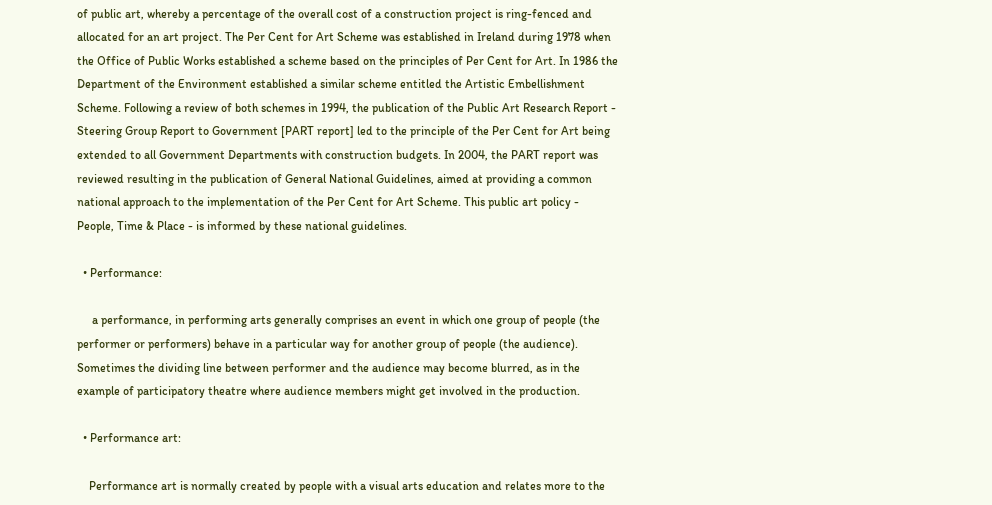of public art, whereby a percentage of the overall cost of a construction project is ring-fenced and allocated for an art project. The Per Cent for Art Scheme was established in Ireland during 1978 when the Office of Public Works established a scheme based on the principles of Per Cent for Art. In 1986 the Department of the Environment established a similar scheme entitled the Artistic Embellishment Scheme. Following a review of both schemes in 1994, the publication of the Public Art Research Report - Steering Group Report to Government [PART report] led to the principle of the Per Cent for Art being extended to all Government Departments with construction budgets. In 2004, the PART report was reviewed resulting in the publication of General National Guidelines, aimed at providing a common national approach to the implementation of the Per Cent for Art Scheme. This public art policy - People, Time & Place - is informed by these national guidelines.

  • Performance:

     a performance, in performing arts generally comprises an event in which one group of people (the performer or performers) behave in a particular way for another group of people (the audience). Sometimes the dividing line between performer and the audience may become blurred, as in the example of participatory theatre where audience members might get involved in the production.

  • Performance art:

    Performance art is normally created by people with a visual arts education and relates more to the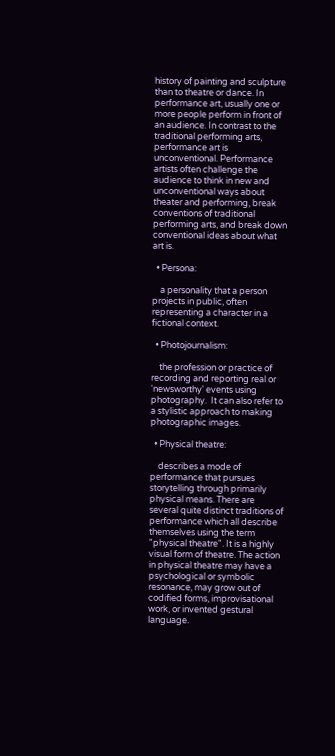history of painting and sculpture than to theatre or dance. In performance art, usually one or more people perform in front of an audience. In contrast to the traditional performing arts, performance art is unconventional. Performance artists often challenge the audience to think in new and unconventional ways about theater and performing, break conventions of traditional performing arts, and break down conventional ideas about what art is.

  • Persona:

    a personality that a person projects in public, often representing a character in a fictional context.

  • Photojournalism:

    the profession or practice of recording and reporting real or 'newsworthy' events using photography.  It can also refer to a stylistic approach to making photographic images.

  • Physical theatre:

    describes a mode of performance that pursues storytelling through primarily physical means. There are several quite distinct traditions of performance which all describe themselves using the term "physical theatre". It is a highly visual form of theatre. The action in physical theatre may have a psychological or symbolic resonance, may grow out of codified forms, improvisational work, or invented gestural language.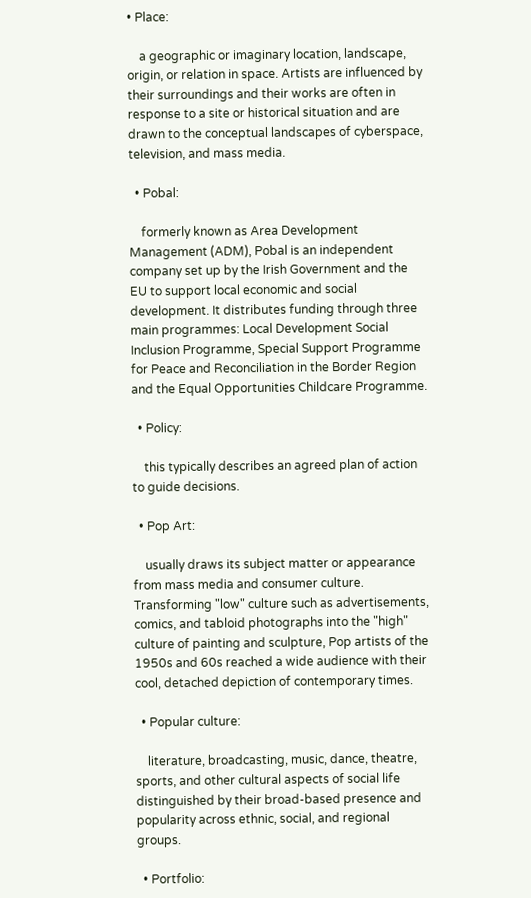• Place:

    a geographic or imaginary location, landscape, origin, or relation in space. Artists are influenced by their surroundings and their works are often in response to a site or historical situation and are drawn to the conceptual landscapes of cyberspace, television, and mass media.

  • Pobal:

    formerly known as Area Development Management (ADM), Pobal is an independent company set up by the Irish Government and the EU to support local economic and social development. It distributes funding through three main programmes: Local Development Social Inclusion Programme, Special Support Programme for Peace and Reconciliation in the Border Region and the Equal Opportunities Childcare Programme.

  • Policy:

    this typically describes an agreed plan of action to guide decisions.

  • Pop Art:

    usually draws its subject matter or appearance from mass media and consumer culture. Transforming "low" culture such as advertisements, comics, and tabloid photographs into the "high" culture of painting and sculpture, Pop artists of the 1950s and 60s reached a wide audience with their cool, detached depiction of contemporary times.

  • Popular culture:

    literature, broadcasting, music, dance, theatre, sports, and other cultural aspects of social life distinguished by their broad-based presence and popularity across ethnic, social, and regional groups.

  • Portfolio: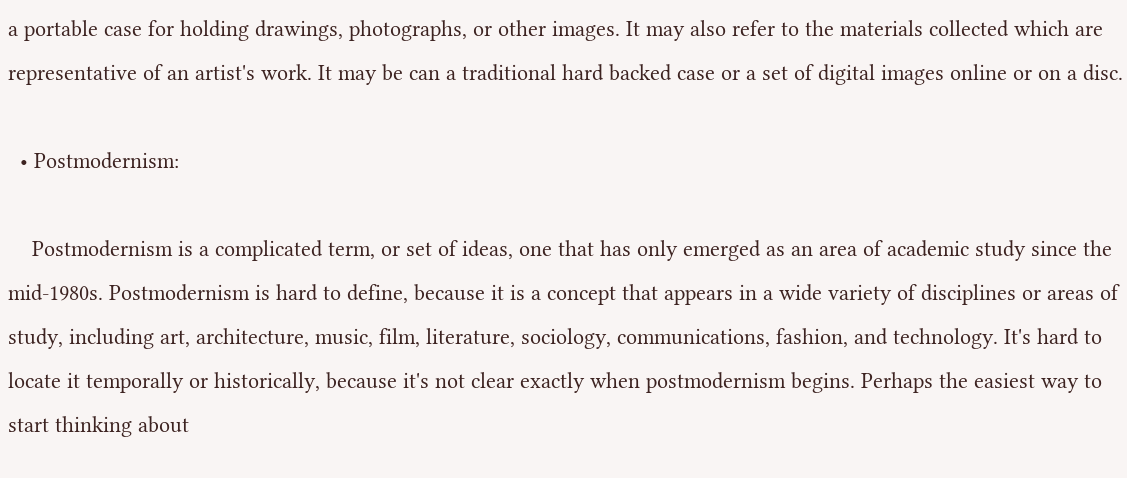a portable case for holding drawings, photographs, or other images. It may also refer to the materials collected which are representative of an artist's work. It may be can a traditional hard backed case or a set of digital images online or on a disc.

  • Postmodernism:

    Postmodernism is a complicated term, or set of ideas, one that has only emerged as an area of academic study since the mid-1980s. Postmodernism is hard to define, because it is a concept that appears in a wide variety of disciplines or areas of study, including art, architecture, music, film, literature, sociology, communications, fashion, and technology. It's hard to locate it temporally or historically, because it's not clear exactly when postmodernism begins. Perhaps the easiest way to start thinking about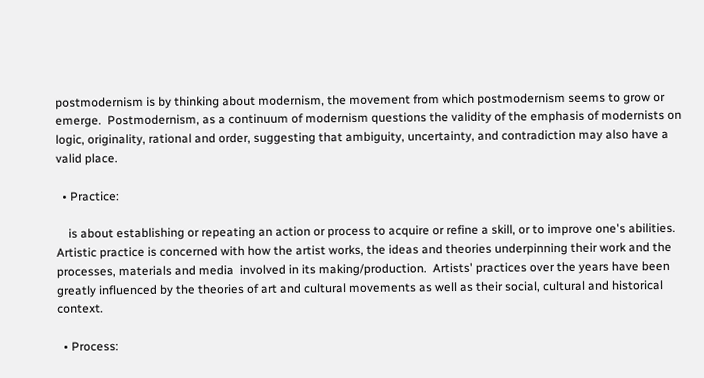postmodernism is by thinking about modernism, the movement from which postmodernism seems to grow or emerge.  Postmodernism, as a continuum of modernism questions the validity of the emphasis of modernists on logic, originality, rational and order, suggesting that ambiguity, uncertainty, and contradiction may also have a valid place.

  • Practice:

    is about establishing or repeating an action or process to acquire or refine a skill, or to improve one's abilities.  Artistic practice is concerned with how the artist works, the ideas and theories underpinning their work and the processes, materials and media  involved in its making/production.  Artists' practices over the years have been greatly influenced by the theories of art and cultural movements as well as their social, cultural and historical context.

  • Process: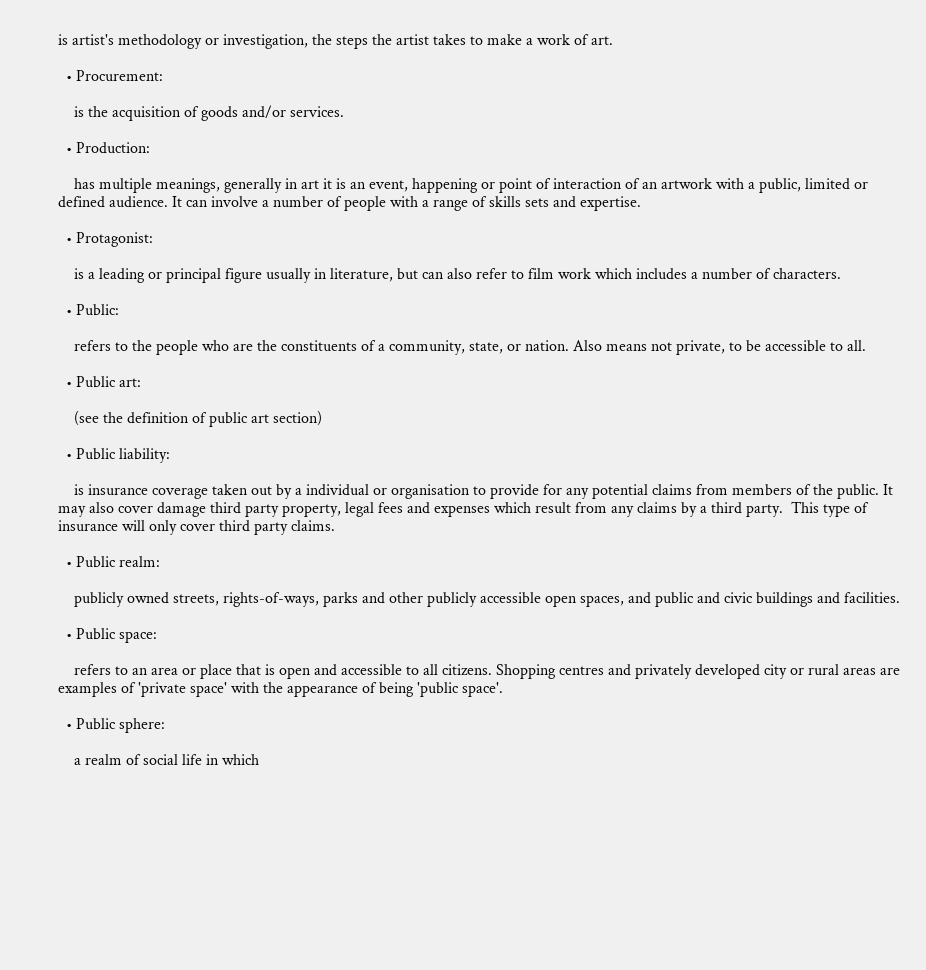is artist's methodology or investigation, the steps the artist takes to make a work of art.

  • Procurement:

    is the acquisition of goods and/or services.

  • Production:

    has multiple meanings, generally in art it is an event, happening or point of interaction of an artwork with a public, limited or defined audience. It can involve a number of people with a range of skills sets and expertise.

  • Protagonist:

    is a leading or principal figure usually in literature, but can also refer to film work which includes a number of characters.

  • Public:

    refers to the people who are the constituents of a community, state, or nation. Also means not private, to be accessible to all.

  • Public art:

    (see the definition of public art section)

  • Public liability:

    is insurance coverage taken out by a individual or organisation to provide for any potential claims from members of the public. It may also cover damage third party property, legal fees and expenses which result from any claims by a third party.  This type of insurance will only cover third party claims.

  • Public realm:

    publicly owned streets, rights-of-ways, parks and other publicly accessible open spaces, and public and civic buildings and facilities.

  • Public space:

    refers to an area or place that is open and accessible to all citizens. Shopping centres and privately developed city or rural areas are examples of 'private space' with the appearance of being 'public space'.

  • Public sphere:

    a realm of social life in which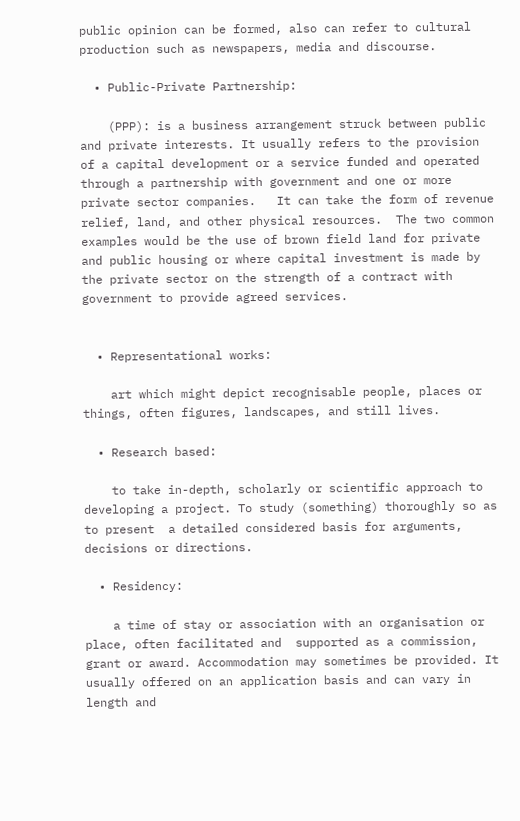public opinion can be formed, also can refer to cultural production such as newspapers, media and discourse.

  • Public-Private Partnership:

    (PPP): is a business arrangement struck between public and private interests. It usually refers to the provision of a capital development or a service funded and operated through a partnership with government and one or more private sector companies.   It can take the form of revenue relief, land, and other physical resources.  The two common examples would be the use of brown field land for private and public housing or where capital investment is made by the private sector on the strength of a contract with government to provide agreed services.


  • Representational works:

    art which might depict recognisable people, places or things, often figures, landscapes, and still lives.

  • Research based:

    to take in-depth, scholarly or scientific approach to developing a project. To study (something) thoroughly so as to present  a detailed considered basis for arguments, decisions or directions.

  • Residency:

    a time of stay or association with an organisation or place, often facilitated and  supported as a commission, grant or award. Accommodation may sometimes be provided. It usually offered on an application basis and can vary in length and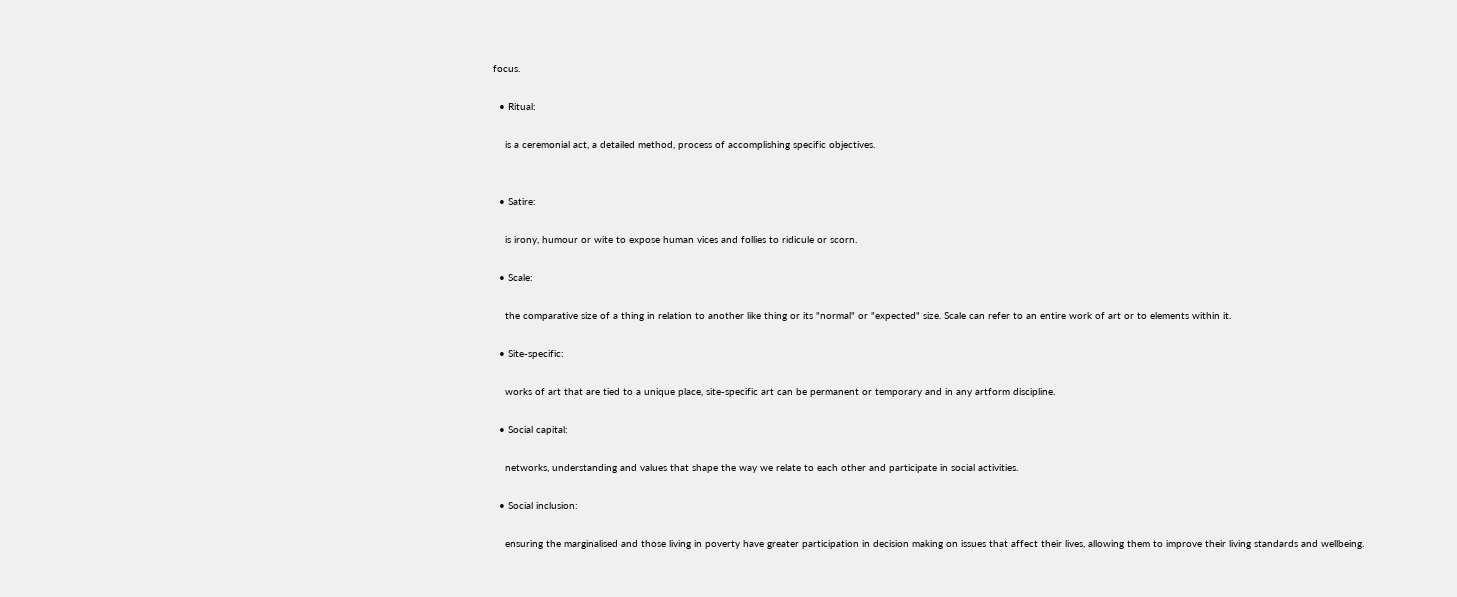focus.

  • Ritual:

    is a ceremonial act, a detailed method, process of accomplishing specific objectives.


  • Satire:

    is irony, humour or wite to expose human vices and follies to ridicule or scorn.

  • Scale:

    the comparative size of a thing in relation to another like thing or its "normal" or "expected" size. Scale can refer to an entire work of art or to elements within it.

  • Site-specific:

    works of art that are tied to a unique place, site-specific art can be permanent or temporary and in any artform discipline.

  • Social capital:

    networks, understanding and values that shape the way we relate to each other and participate in social activities.

  • Social inclusion:

    ensuring the marginalised and those living in poverty have greater participation in decision making on issues that affect their lives, allowing them to improve their living standards and wellbeing.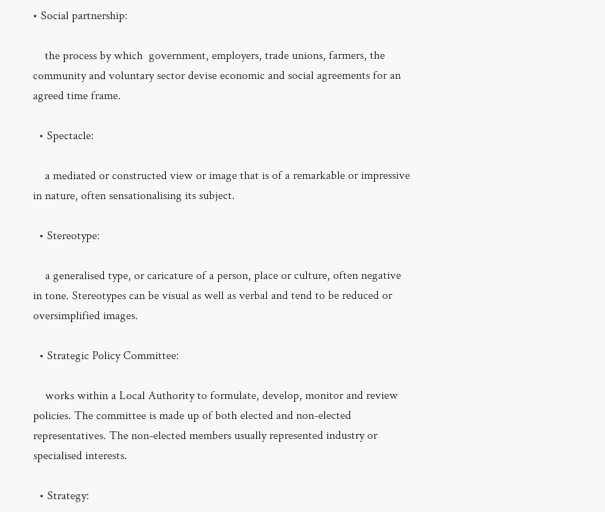• Social partnership:

    the process by which  government, employers, trade unions, farmers, the community and voluntary sector devise economic and social agreements for an agreed time frame.

  • Spectacle:

    a mediated or constructed view or image that is of a remarkable or impressive in nature, often sensationalising its subject.

  • Stereotype:

    a generalised type, or caricature of a person, place or culture, often negative in tone. Stereotypes can be visual as well as verbal and tend to be reduced or oversimplified images.

  • Strategic Policy Committee:

    works within a Local Authority to formulate, develop, monitor and review policies. The committee is made up of both elected and non-elected representatives. The non-elected members usually represented industry or specialised interests.

  • Strategy: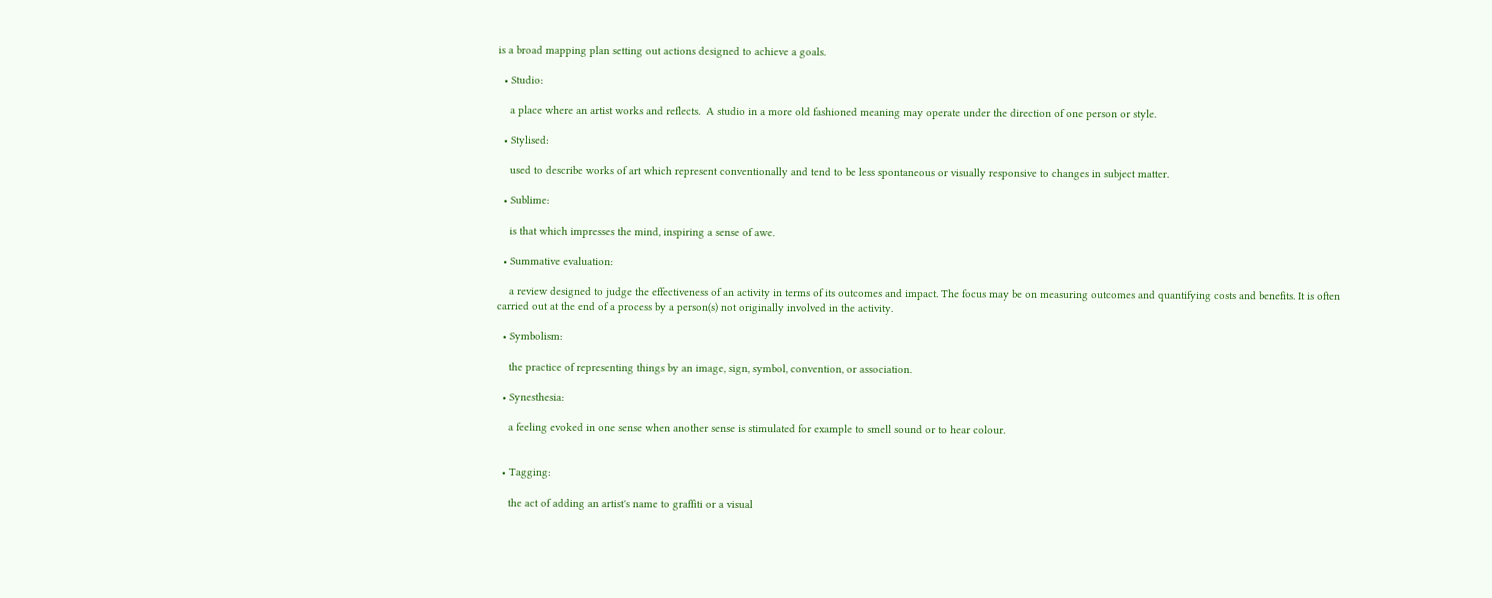is a broad mapping plan setting out actions designed to achieve a goals.

  • Studio:

    a place where an artist works and reflects.  A studio in a more old fashioned meaning may operate under the direction of one person or style.

  • Stylised:

    used to describe works of art which represent conventionally and tend to be less spontaneous or visually responsive to changes in subject matter.

  • Sublime:

    is that which impresses the mind, inspiring a sense of awe.

  • Summative evaluation:

    a review designed to judge the effectiveness of an activity in terms of its outcomes and impact. The focus may be on measuring outcomes and quantifying costs and benefits. It is often carried out at the end of a process by a person(s) not originally involved in the activity.

  • Symbolism:

    the practice of representing things by an image, sign, symbol, convention, or association.

  • Synesthesia:

    a feeling evoked in one sense when another sense is stimulated for example to smell sound or to hear colour.


  • Tagging:

    the act of adding an artist's name to graffiti or a visual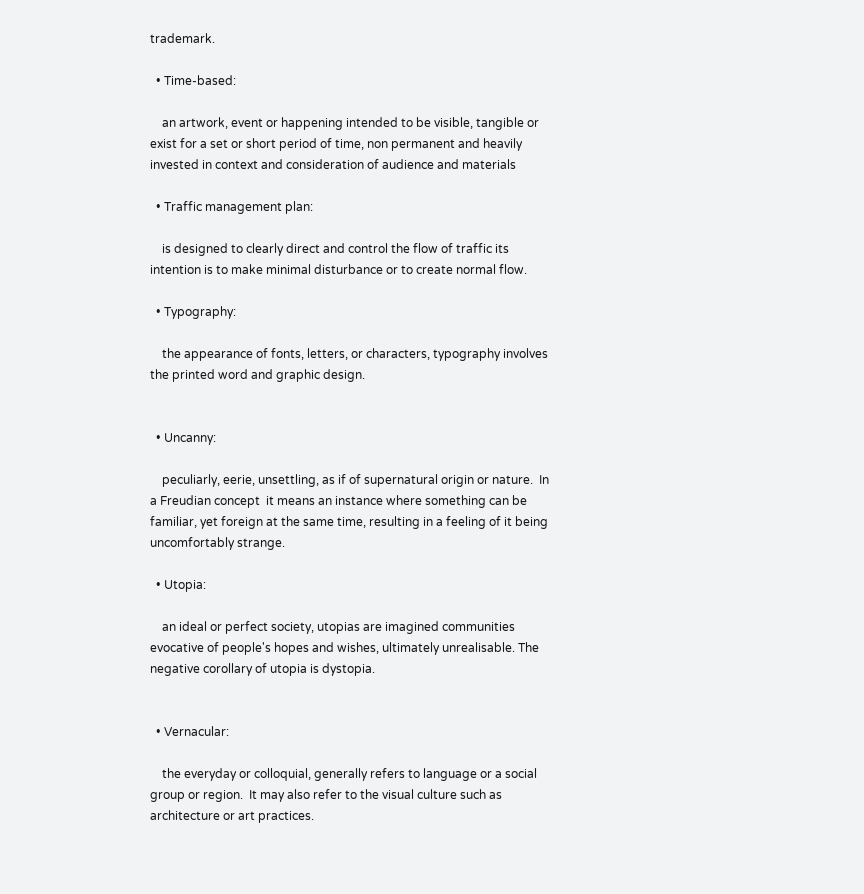trademark.

  • Time-based:

    an artwork, event or happening intended to be visible, tangible or exist for a set or short period of time, non permanent and heavily invested in context and consideration of audience and materials

  • Traffic management plan:

    is designed to clearly direct and control the flow of traffic its intention is to make minimal disturbance or to create normal flow.

  • Typography:

    the appearance of fonts, letters, or characters, typography involves the printed word and graphic design.


  • Uncanny:

    peculiarly, eerie, unsettling, as if of supernatural origin or nature.  In a Freudian concept  it means an instance where something can be familiar, yet foreign at the same time, resulting in a feeling of it being uncomfortably strange.

  • Utopia:

    an ideal or perfect society, utopias are imagined communities evocative of people's hopes and wishes, ultimately unrealisable. The negative corollary of utopia is dystopia.


  • Vernacular:

    the everyday or colloquial, generally refers to language or a social group or region.  It may also refer to the visual culture such as architecture or art practices.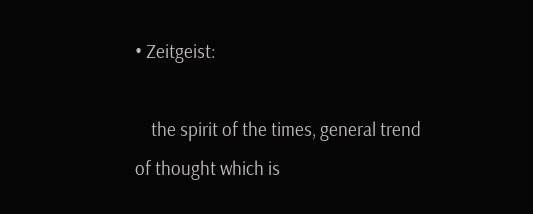• Zeitgeist:

    the spirit of the times, general trend of thought which is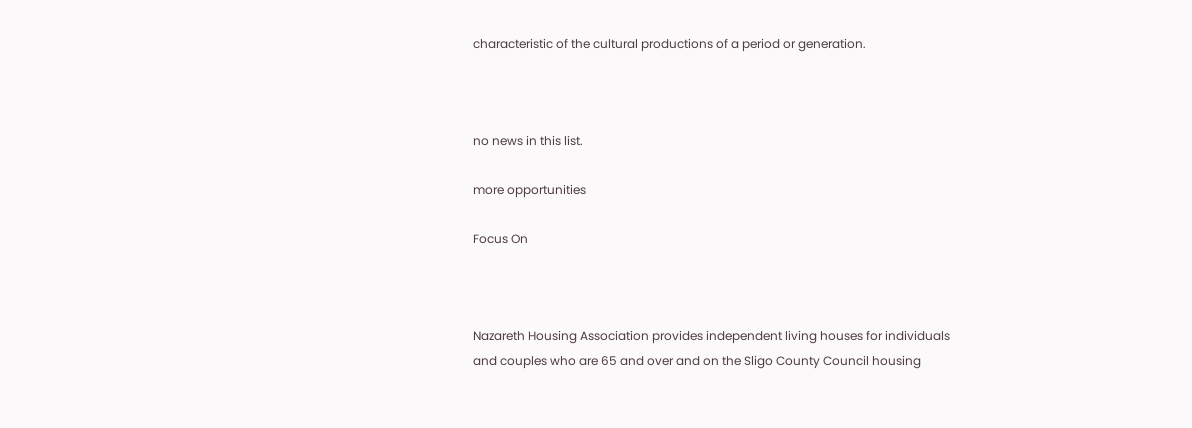characteristic of the cultural productions of a period or generation.



no news in this list.

more opportunities

Focus On



Nazareth Housing Association provides independent living houses for individuals and couples who are 65 and over and on the Sligo County Council housing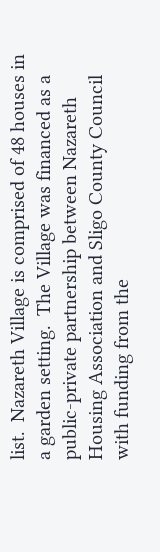list.  Nazareth Village is comprised of 48 houses in a garden setting.  The Village was financed as a public-private partnership between Nazareth Housing Association and Sligo County Council with funding from the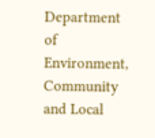Department of Environment, Community and Local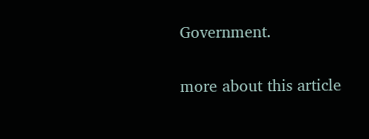Government.

more about this article